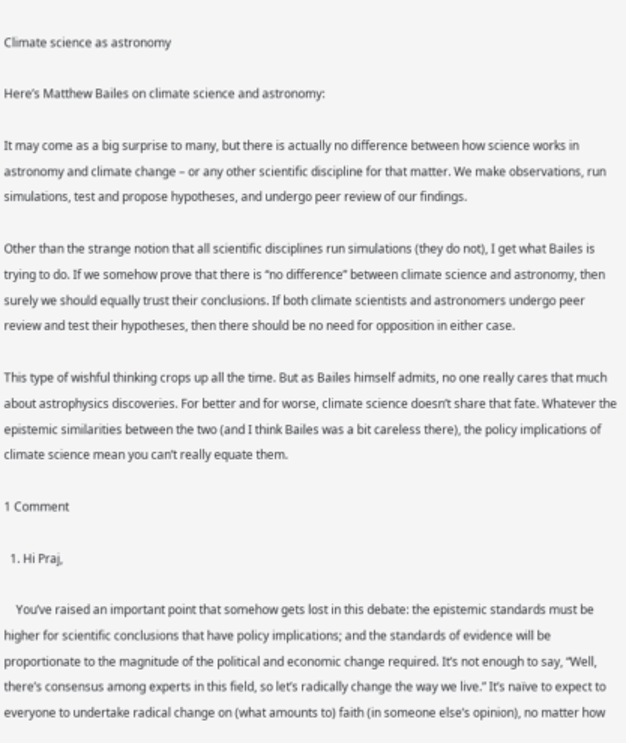Climate science as astronomy

Here’s Matthew Bailes on climate science and astronomy:

It may come as a big surprise to many, but there is actually no difference between how science works in astronomy and climate change – or any other scientific discipline for that matter. We make observations, run simulations, test and propose hypotheses, and undergo peer review of our findings.

Other than the strange notion that all scientific disciplines run simulations (they do not), I get what Bailes is trying to do. If we somehow prove that there is “no difference” between climate science and astronomy, then surely we should equally trust their conclusions. If both climate scientists and astronomers undergo peer review and test their hypotheses, then there should be no need for opposition in either case.

This type of wishful thinking crops up all the time. But as Bailes himself admits, no one really cares that much about astrophysics discoveries. For better and for worse, climate science doesn’t share that fate. Whatever the epistemic similarities between the two (and I think Bailes was a bit careless there), the policy implications of climate science mean you can’t really equate them.

1 Comment

  1. Hi Praj,

    You’ve raised an important point that somehow gets lost in this debate: the epistemic standards must be higher for scientific conclusions that have policy implications; and the standards of evidence will be proportionate to the magnitude of the political and economic change required. It’s not enough to say, “Well, there’s consensus among experts in this field, so let’s radically change the way we live.” It’s naïve to expect to everyone to undertake radical change on (what amounts to) faith (in someone else’s opinion), no matter how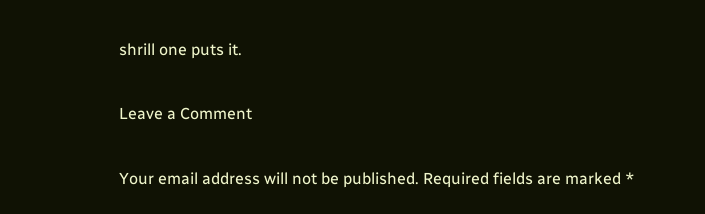shrill one puts it.

Leave a Comment

Your email address will not be published. Required fields are marked *